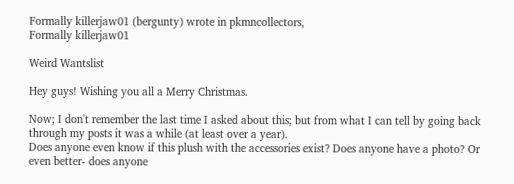Formally killerjaw01 (bergunty) wrote in pkmncollectors,
Formally killerjaw01

Weird Wantslist

Hey guys! Wishing you all a Merry Christmas.

Now; I don't remember the last time I asked about this; but from what I can tell by going back through my posts it was a while (at least over a year).
Does anyone even know if this plush with the accessories exist? Does anyone have a photo? Or even better- does anyone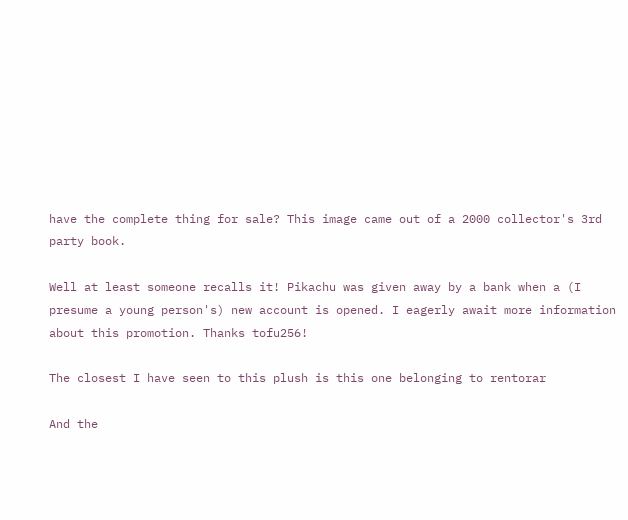have the complete thing for sale? This image came out of a 2000 collector's 3rd party book.

Well at least someone recalls it! Pikachu was given away by a bank when a (I presume a young person's) new account is opened. I eagerly await more information about this promotion. Thanks tofu256!

The closest I have seen to this plush is this one belonging to rentorar

And the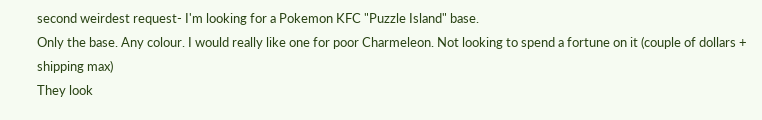second weirdest request- I'm looking for a Pokemon KFC "Puzzle Island" base.
Only the base. Any colour. I would really like one for poor Charmeleon. Not looking to spend a fortune on it (couple of dollars + shipping max)
They look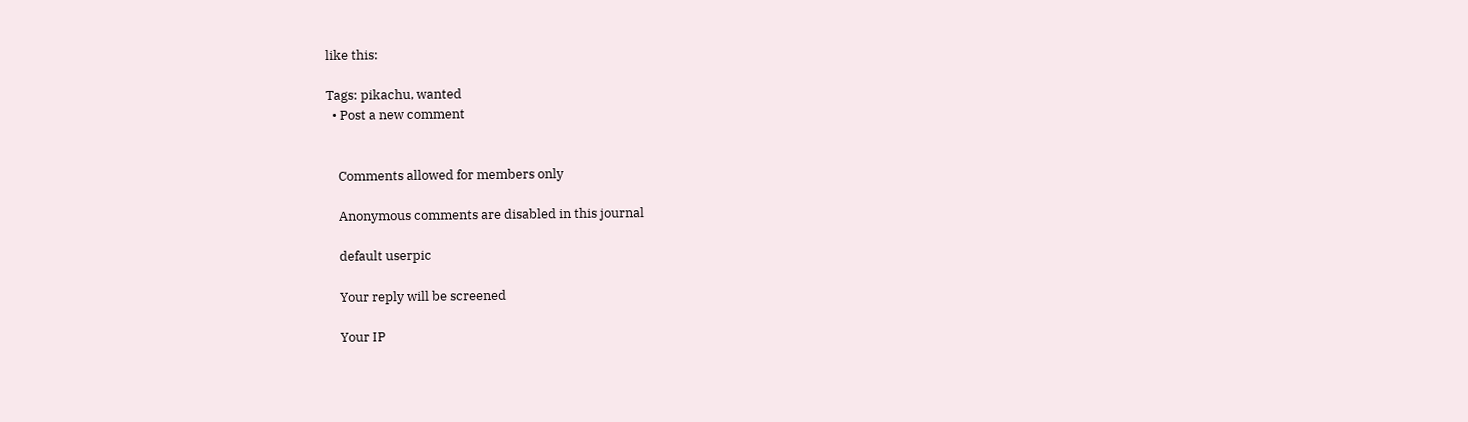like this:

Tags: pikachu, wanted
  • Post a new comment


    Comments allowed for members only

    Anonymous comments are disabled in this journal

    default userpic

    Your reply will be screened

    Your IP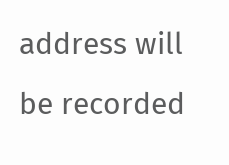address will be recorded